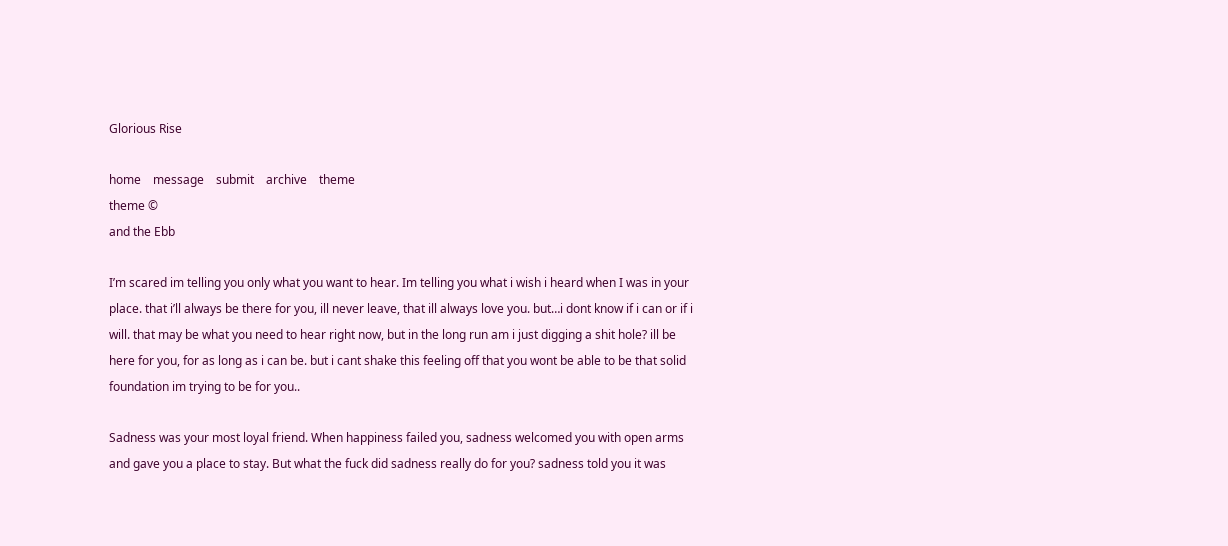Glorious Rise

home    message    submit    archive    theme
theme ©
and the Ebb

I’m scared im telling you only what you want to hear. Im telling you what i wish i heard when I was in your place. that i’ll always be there for you, ill never leave, that ill always love you. but…i dont know if i can or if i will. that may be what you need to hear right now, but in the long run am i just digging a shit hole? ill be here for you, for as long as i can be. but i cant shake this feeling off that you wont be able to be that solid foundation im trying to be for you..

Sadness was your most loyal friend. When happiness failed you, sadness welcomed you with open arms and gave you a place to stay. But what the fuck did sadness really do for you? sadness told you it was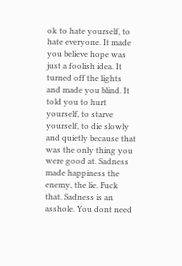ok to hate yourself, to hate everyone. It made you believe hope was just a foolish idea. It turned off the lights and made you blind. It told you to hurt yourself, to starve yourself, to die slowly and quietly because that was the only thing you were good at. Sadness made happiness the enemy, the lie. Fuck that. Sadness is an asshole. You dont need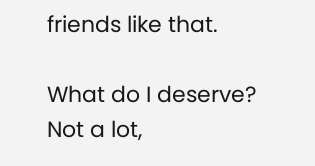friends like that.

What do I deserve? Not a lot,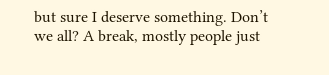but sure I deserve something. Don’t we all? A break, mostly people just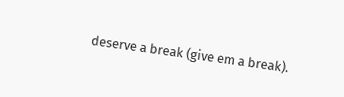deserve a break (give em a break).